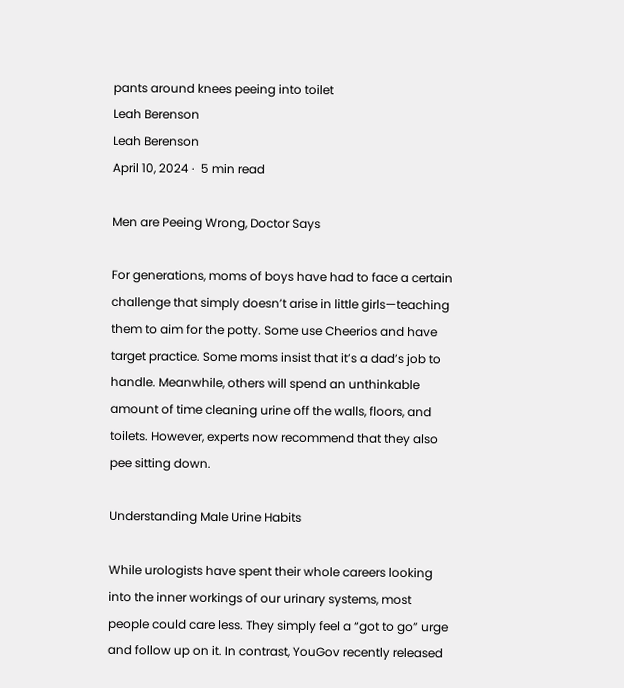pants around knees peeing into toilet
Leah Berenson
Leah Berenson
April 10, 2024 ·  5 min read

Men are Peeing Wrong, Doctor Says

For generations, moms of boys have had to face a certain challenge that simply doesn’t arise in little girls—teaching them to aim for the potty. Some use Cheerios and have target practice. Some moms insist that it’s a dad’s job to handle. Meanwhile, others will spend an unthinkable amount of time cleaning urine off the walls, floors, and toilets. However, experts now recommend that they also pee sitting down.

Understanding Male Urine Habits

While urologists have spent their whole careers looking into the inner workings of our urinary systems, most people could care less. They simply feel a “got to go” urge and follow up on it. In contrast, YouGov recently released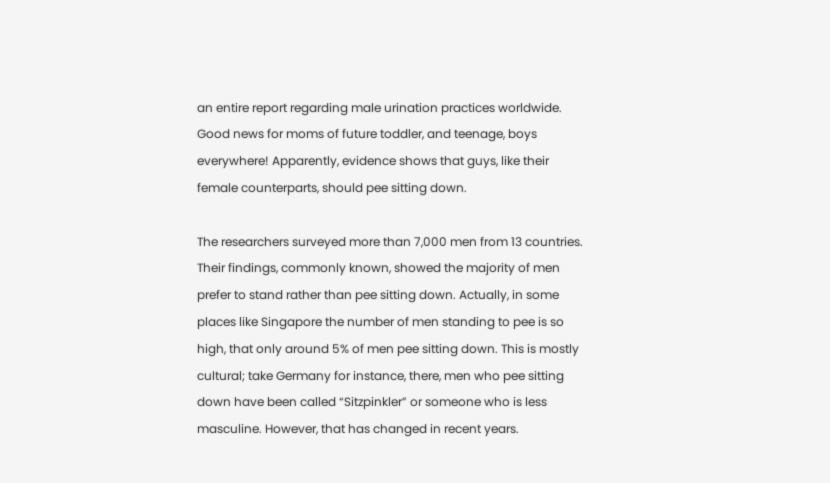an entire report regarding male urination practices worldwide. Good news for moms of future toddler, and teenage, boys everywhere! Apparently, evidence shows that guys, like their female counterparts, should pee sitting down.

The researchers surveyed more than 7,000 men from 13 countries. Their findings, commonly known, showed the majority of men prefer to stand rather than pee sitting down. Actually, in some places like Singapore the number of men standing to pee is so high, that only around 5% of men pee sitting down. This is mostly cultural; take Germany for instance, there, men who pee sitting down have been called “Sitzpinkler” or someone who is less masculine. However, that has changed in recent years.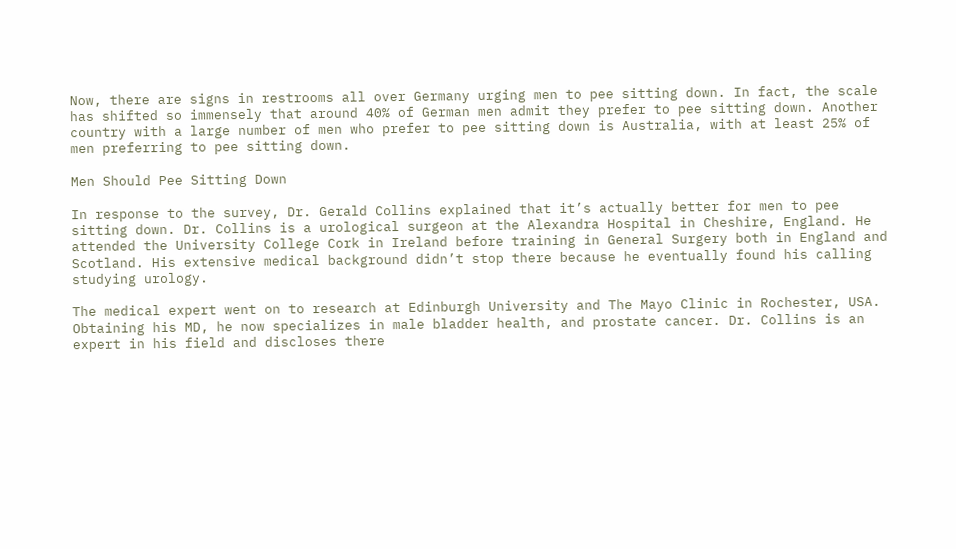Now, there are signs in restrooms all over Germany urging men to pee sitting down. In fact, the scale has shifted so immensely that around 40% of German men admit they prefer to pee sitting down. Another country with a large number of men who prefer to pee sitting down is Australia, with at least 25% of men preferring to pee sitting down.

Men Should Pee Sitting Down

In response to the survey, Dr. Gerald Collins explained that it’s actually better for men to pee sitting down. Dr. Collins is a urological surgeon at the Alexandra Hospital in Cheshire, England. He attended the University College Cork in Ireland before training in General Surgery both in England and Scotland. His extensive medical background didn’t stop there because he eventually found his calling studying urology.

The medical expert went on to research at Edinburgh University and The Mayo Clinic in Rochester, USA. Obtaining his MD, he now specializes in male bladder health, and prostate cancer. Dr. Collins is an expert in his field and discloses there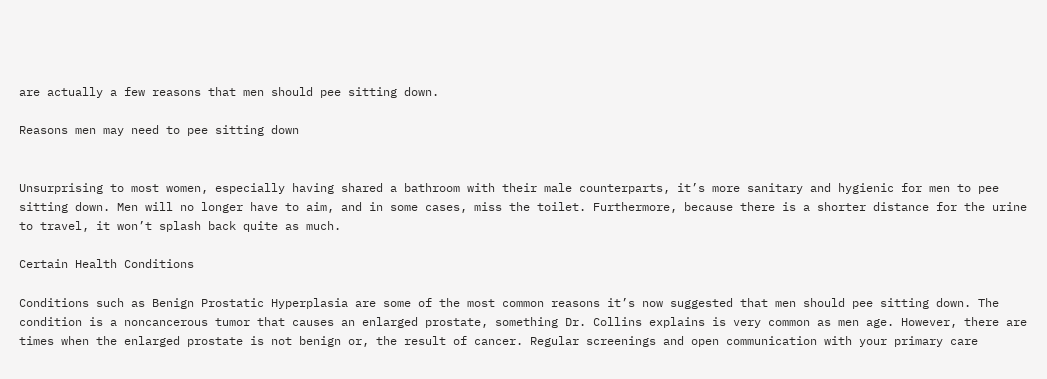are actually a few reasons that men should pee sitting down.

Reasons men may need to pee sitting down


Unsurprising to most women, especially having shared a bathroom with their male counterparts, it’s more sanitary and hygienic for men to pee sitting down. Men will no longer have to aim, and in some cases, miss the toilet. Furthermore, because there is a shorter distance for the urine to travel, it won’t splash back quite as much.

Certain Health Conditions

Conditions such as Benign Prostatic Hyperplasia are some of the most common reasons it’s now suggested that men should pee sitting down. The condition is a noncancerous tumor that causes an enlarged prostate, something Dr. Collins explains is very common as men age. However, there are times when the enlarged prostate is not benign or, the result of cancer. Regular screenings and open communication with your primary care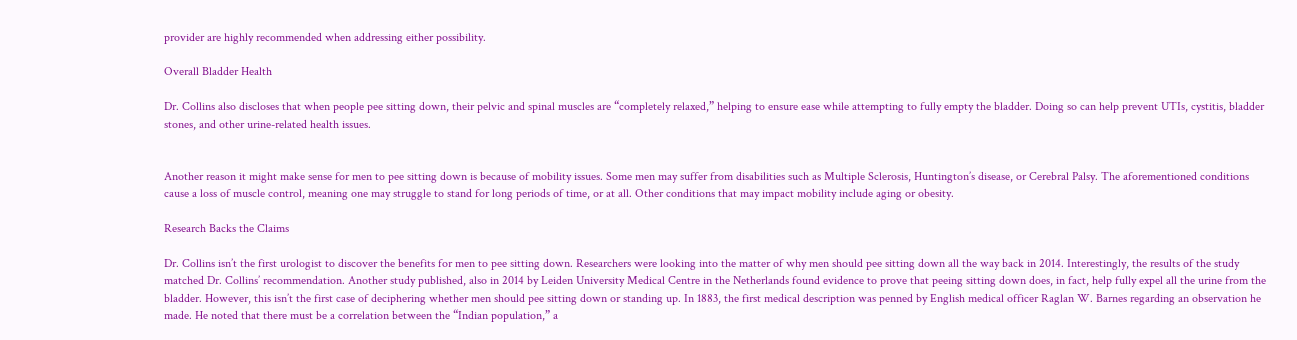provider are highly recommended when addressing either possibility.

Overall Bladder Health

Dr. Collins also discloses that when people pee sitting down, their pelvic and spinal muscles are “completely relaxed,” helping to ensure ease while attempting to fully empty the bladder. Doing so can help prevent UTIs, cystitis, bladder stones, and other urine-related health issues.


Another reason it might make sense for men to pee sitting down is because of mobility issues. Some men may suffer from disabilities such as Multiple Sclerosis, Huntington’s disease, or Cerebral Palsy. The aforementioned conditions cause a loss of muscle control, meaning one may struggle to stand for long periods of time, or at all. Other conditions that may impact mobility include aging or obesity.

Research Backs the Claims

Dr. Collins isn’t the first urologist to discover the benefits for men to pee sitting down. Researchers were looking into the matter of why men should pee sitting down all the way back in 2014. Interestingly, the results of the study matched Dr. Collins’ recommendation. Another study published, also in 2014 by Leiden University Medical Centre in the Netherlands found evidence to prove that peeing sitting down does, in fact, help fully expel all the urine from the bladder. However, this isn’t the first case of deciphering whether men should pee sitting down or standing up. In 1883, the first medical description was penned by English medical officer Raglan W. Barnes regarding an observation he made. He noted that there must be a correlation between the “Indian population,” a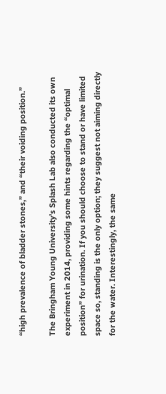“high prevalence of bladder stones,” and “their voiding position.”

The Bringham Young University’s Splash Lab also conducted its own experiment in 2014, providing some hints regarding the “optimal position” for urination. If you should choose to stand or have limited space so, standing is the only option; they suggest not aiming directly for the water. Interestingly, the same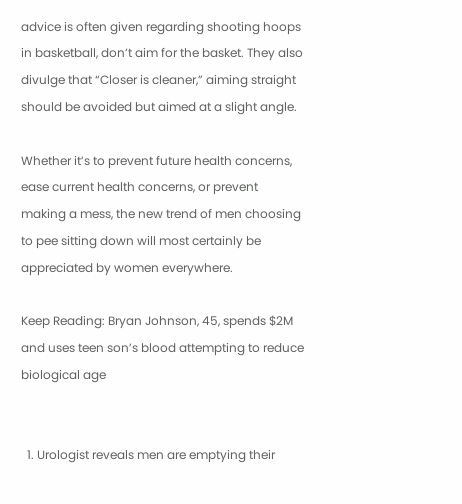advice is often given regarding shooting hoops in basketball, don’t aim for the basket. They also divulge that “Closer is cleaner,” aiming straight should be avoided but aimed at a slight angle.

Whether it’s to prevent future health concerns, ease current health concerns, or prevent making a mess, the new trend of men choosing to pee sitting down will most certainly be appreciated by women everywhere.

Keep Reading: Bryan Johnson, 45, spends $2M and uses teen son’s blood attempting to reduce biological age


  1. Urologist reveals men are emptying their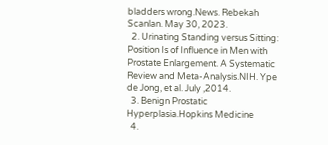bladders wrong.News. Rebekah Scanlan. May 30, 2023.
  2. Urinating Standing versus Sitting: Position Is of Influence in Men with Prostate Enlargement. A Systematic Review and Meta-Analysis.NIH. Ype de Jong, et al. July ,2014.
  3. Benign Prostatic Hyperplasia.Hopkins Medicine
  4.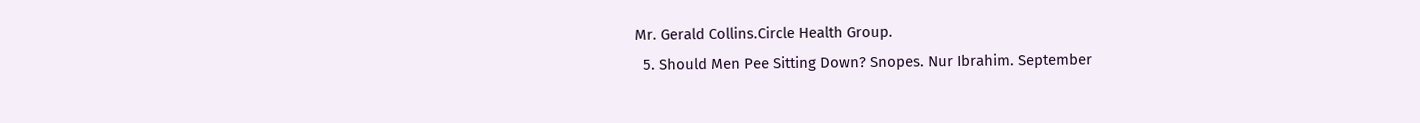Mr. Gerald Collins.Circle Health Group.
  5. Should Men Pee Sitting Down? Snopes. Nur Ibrahim. September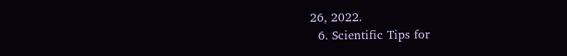26, 2022.
  6. Scientific Tips for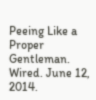Peeing Like a Proper Gentleman. Wired. June 12, 2014.